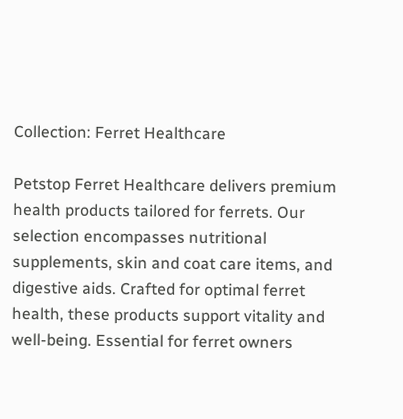Collection: Ferret Healthcare

Petstop Ferret Healthcare delivers premium health products tailored for ferrets. Our selection encompasses nutritional supplements, skin and coat care items, and digestive aids. Crafted for optimal ferret health, these products support vitality and well-being. Essential for ferret owners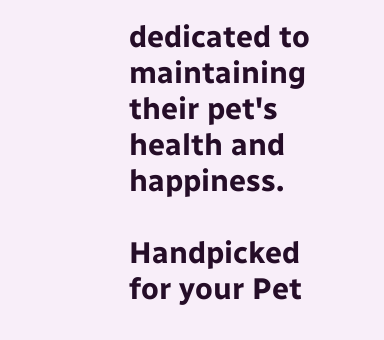dedicated to maintaining their pet's health and happiness.

Handpicked for your Pet